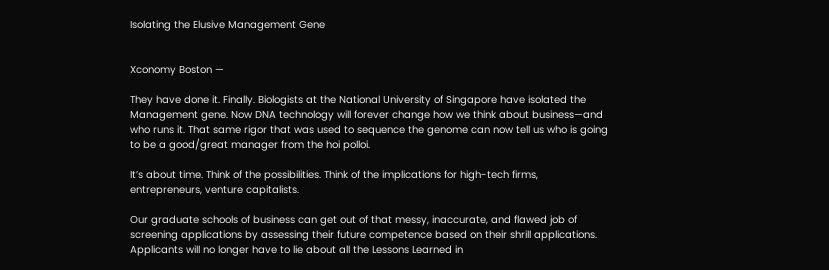Isolating the Elusive Management Gene


Xconomy Boston —

They have done it. Finally. Biologists at the National University of Singapore have isolated the Management gene. Now DNA technology will forever change how we think about business—and who runs it. That same rigor that was used to sequence the genome can now tell us who is going to be a good/great manager from the hoi polloi.

It’s about time. Think of the possibilities. Think of the implications for high-tech firms, entrepreneurs, venture capitalists.

Our graduate schools of business can get out of that messy, inaccurate, and flawed job of screening applications by assessing their future competence based on their shrill applications. Applicants will no longer have to lie about all the Lessons Learned in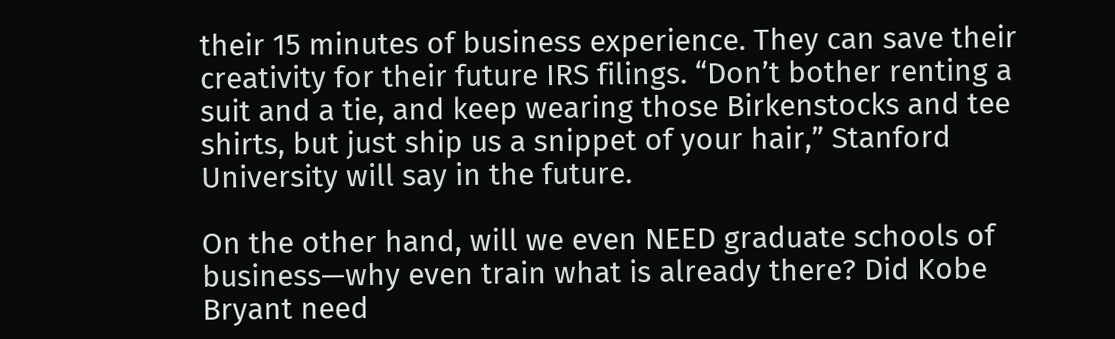their 15 minutes of business experience. They can save their creativity for their future IRS filings. “Don’t bother renting a suit and a tie, and keep wearing those Birkenstocks and tee shirts, but just ship us a snippet of your hair,” Stanford University will say in the future.

On the other hand, will we even NEED graduate schools of business—why even train what is already there? Did Kobe Bryant need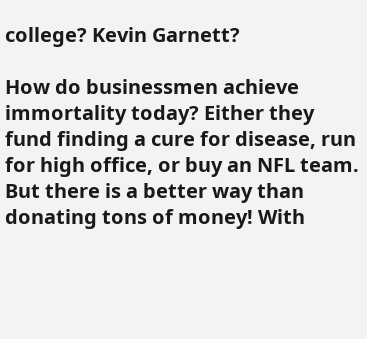college? Kevin Garnett?

How do businessmen achieve immortality today? Either they fund finding a cure for disease, run for high office, or buy an NFL team. But there is a better way than donating tons of money! With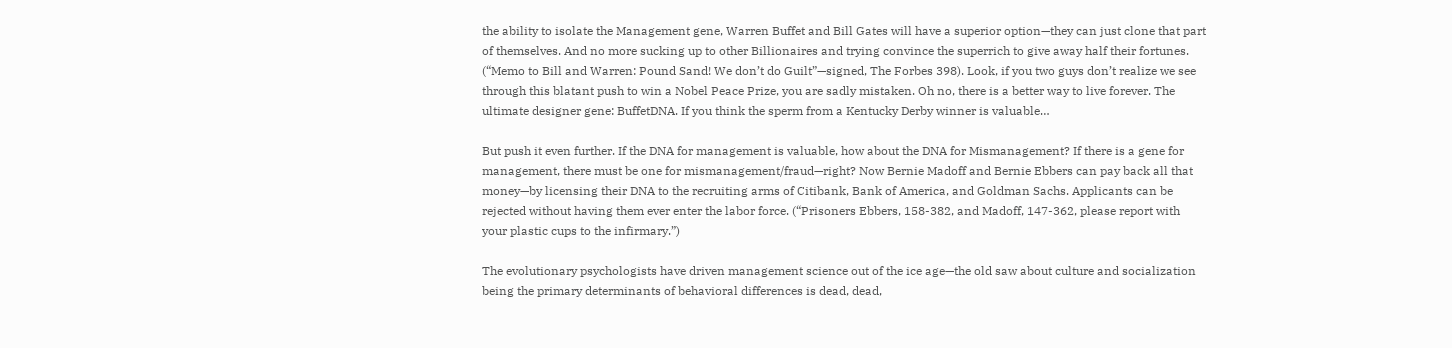the ability to isolate the Management gene, Warren Buffet and Bill Gates will have a superior option—they can just clone that part of themselves. And no more sucking up to other Billionaires and trying convince the superrich to give away half their fortunes. (“Memo to Bill and Warren: Pound Sand! We don’t do Guilt”—signed, The Forbes 398). Look, if you two guys don’t realize we see through this blatant push to win a Nobel Peace Prize, you are sadly mistaken. Oh no, there is a better way to live forever. The ultimate designer gene: BuffetDNA. If you think the sperm from a Kentucky Derby winner is valuable…

But push it even further. If the DNA for management is valuable, how about the DNA for Mismanagement? If there is a gene for management, there must be one for mismanagement/fraud—right? Now Bernie Madoff and Bernie Ebbers can pay back all that money—by licensing their DNA to the recruiting arms of Citibank, Bank of America, and Goldman Sachs. Applicants can be rejected without having them ever enter the labor force. (“Prisoners Ebbers, 158-382, and Madoff, 147-362, please report with your plastic cups to the infirmary.”)

The evolutionary psychologists have driven management science out of the ice age—the old saw about culture and socialization being the primary determinants of behavioral differences is dead, dead,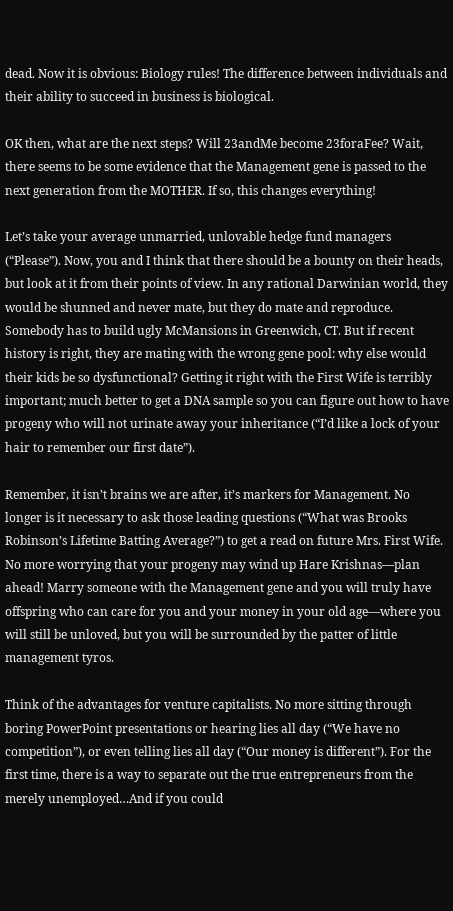dead. Now it is obvious: Biology rules! The difference between individuals and their ability to succeed in business is biological.

OK then, what are the next steps? Will 23andMe become 23foraFee? Wait, there seems to be some evidence that the Management gene is passed to the next generation from the MOTHER. If so, this changes everything!

Let’s take your average unmarried, unlovable hedge fund managers (“Please”). Now, you and I think that there should be a bounty on their heads, but look at it from their points of view. In any rational Darwinian world, they would be shunned and never mate, but they do mate and reproduce. Somebody has to build ugly McMansions in Greenwich, CT. But if recent history is right, they are mating with the wrong gene pool: why else would their kids be so dysfunctional? Getting it right with the First Wife is terribly important; much better to get a DNA sample so you can figure out how to have progeny who will not urinate away your inheritance (“I’d like a lock of your hair to remember our first date”).

Remember, it isn’t brains we are after, it’s markers for Management. No longer is it necessary to ask those leading questions (“What was Brooks Robinson’s Lifetime Batting Average?”) to get a read on future Mrs. First Wife. No more worrying that your progeny may wind up Hare Krishnas—plan ahead! Marry someone with the Management gene and you will truly have offspring who can care for you and your money in your old age—where you will still be unloved, but you will be surrounded by the patter of little management tyros.

Think of the advantages for venture capitalists. No more sitting through boring PowerPoint presentations or hearing lies all day (“We have no competition”), or even telling lies all day (“Our money is different”). For the first time, there is a way to separate out the true entrepreneurs from the merely unemployed…And if you could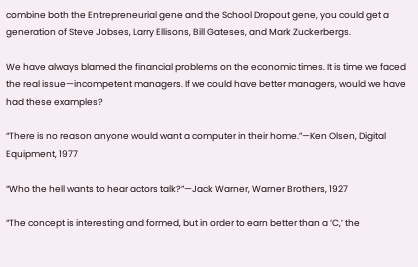combine both the Entrepreneurial gene and the School Dropout gene, you could get a generation of Steve Jobses, Larry Ellisons, Bill Gateses, and Mark Zuckerbergs.

We have always blamed the financial problems on the economic times. It is time we faced the real issue—incompetent managers. If we could have better managers, would we have had these examples?

“There is no reason anyone would want a computer in their home.”—Ken Olsen, Digital Equipment, 1977

“Who the hell wants to hear actors talk?”—Jack Warner, Warner Brothers, 1927

“The concept is interesting and formed, but in order to earn better than a ‘C,’ the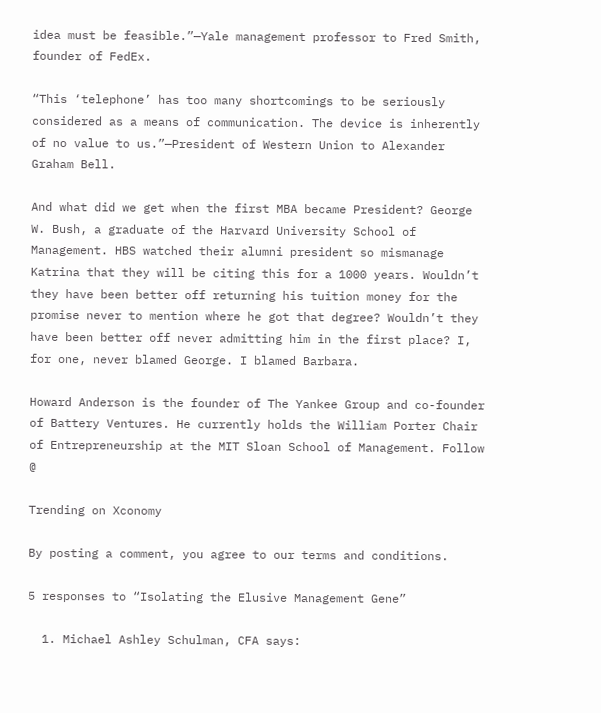idea must be feasible.”—Yale management professor to Fred Smith, founder of FedEx.

“This ‘telephone’ has too many shortcomings to be seriously considered as a means of communication. The device is inherently of no value to us.”—President of Western Union to Alexander Graham Bell.

And what did we get when the first MBA became President? George W. Bush, a graduate of the Harvard University School of Management. HBS watched their alumni president so mismanage Katrina that they will be citing this for a 1000 years. Wouldn’t they have been better off returning his tuition money for the promise never to mention where he got that degree? Wouldn’t they have been better off never admitting him in the first place? I, for one, never blamed George. I blamed Barbara.

Howard Anderson is the founder of The Yankee Group and co-founder of Battery Ventures. He currently holds the William Porter Chair of Entrepreneurship at the MIT Sloan School of Management. Follow @

Trending on Xconomy

By posting a comment, you agree to our terms and conditions.

5 responses to “Isolating the Elusive Management Gene”

  1. Michael Ashley Schulman, CFA says: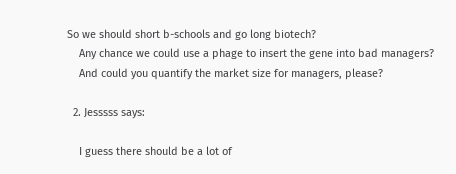So we should short b-schools and go long biotech?
    Any chance we could use a phage to insert the gene into bad managers?
    And could you quantify the market size for managers, please?

  2. Jesssss says:

    I guess there should be a lot of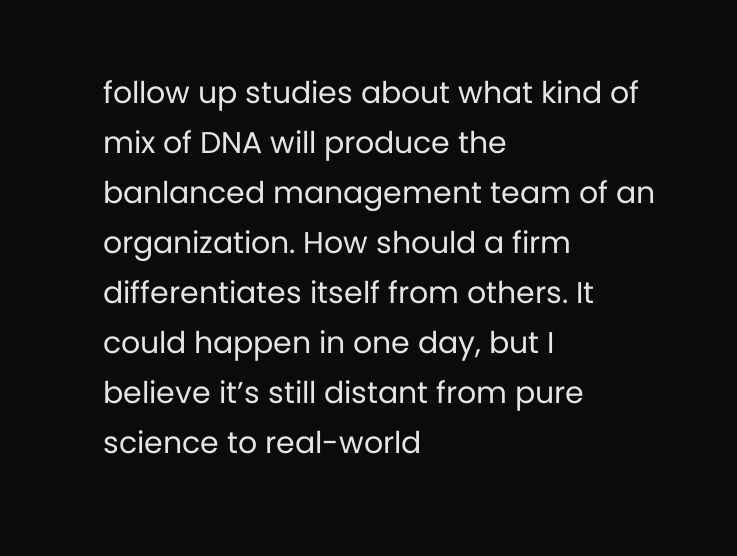follow up studies about what kind of mix of DNA will produce the banlanced management team of an organization. How should a firm differentiates itself from others. It could happen in one day, but I believe it’s still distant from pure science to real-world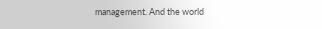management. And the world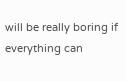will be really boring if everything can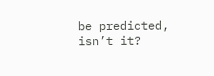be predicted, isn’t it?